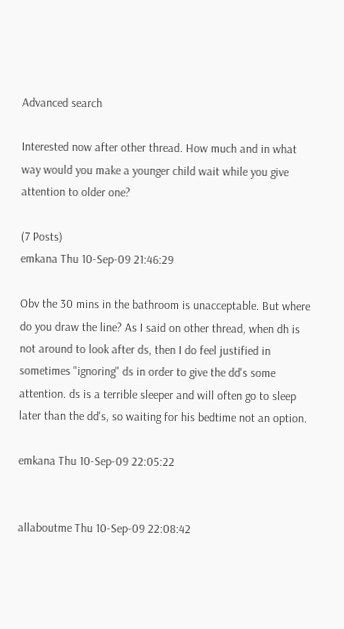Advanced search

Interested now after other thread. How much and in what way would you make a younger child wait while you give attention to older one?

(7 Posts)
emkana Thu 10-Sep-09 21:46:29

Obv the 30 mins in the bathroom is unacceptable. But where do you draw the line? As I said on other thread, when dh is not around to look after ds, then I do feel justified in sometimes "ignoring" ds in order to give the dd's some attention. ds is a terrible sleeper and will often go to sleep later than the dd's, so waiting for his bedtime not an option.

emkana Thu 10-Sep-09 22:05:22


allaboutme Thu 10-Sep-09 22:08:42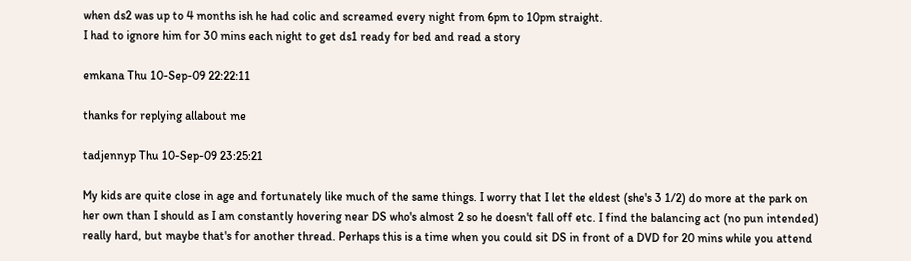when ds2 was up to 4 months ish he had colic and screamed every night from 6pm to 10pm straight.
I had to ignore him for 30 mins each night to get ds1 ready for bed and read a story

emkana Thu 10-Sep-09 22:22:11

thanks for replying allabout me

tadjennyp Thu 10-Sep-09 23:25:21

My kids are quite close in age and fortunately like much of the same things. I worry that I let the eldest (she's 3 1/2) do more at the park on her own than I should as I am constantly hovering near DS who's almost 2 so he doesn't fall off etc. I find the balancing act (no pun intended) really hard, but maybe that's for another thread. Perhaps this is a time when you could sit DS in front of a DVD for 20 mins while you attend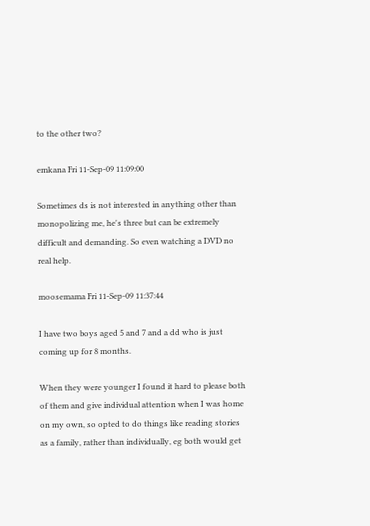to the other two?

emkana Fri 11-Sep-09 11:09:00

Sometimes ds is not interested in anything other than monopolizing me, he's three but can be extremely difficult and demanding. So even watching a DVD no real help.

moosemama Fri 11-Sep-09 11:37:44

I have two boys aged 5 and 7 and a dd who is just coming up for 8 months.

When they were younger I found it hard to please both of them and give individual attention when I was home on my own, so opted to do things like reading stories as a family, rather than individually, eg both would get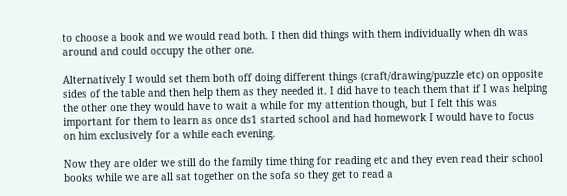to choose a book and we would read both. I then did things with them individually when dh was around and could occupy the other one.

Alternatively I would set them both off doing different things (craft/drawing/puzzle etc) on opposite sides of the table and then help them as they needed it. I did have to teach them that if I was helping the other one they would have to wait a while for my attention though, but I felt this was important for them to learn as once ds1 started school and had homework I would have to focus on him exclusively for a while each evening.

Now they are older we still do the family time thing for reading etc and they even read their school books while we are all sat together on the sofa so they get to read a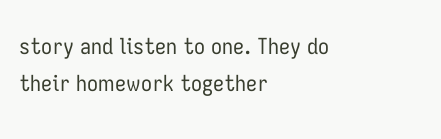story and listen to one. They do their homework together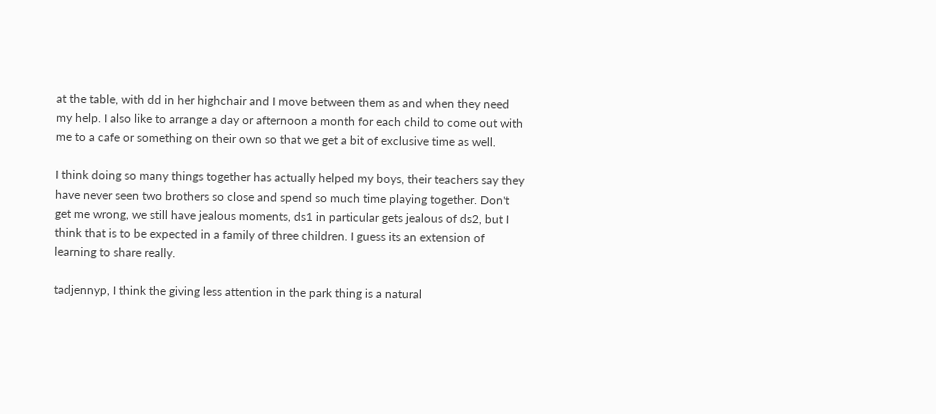at the table, with dd in her highchair and I move between them as and when they need my help. I also like to arrange a day or afternoon a month for each child to come out with me to a cafe or something on their own so that we get a bit of exclusive time as well.

I think doing so many things together has actually helped my boys, their teachers say they have never seen two brothers so close and spend so much time playing together. Don't get me wrong, we still have jealous moments, ds1 in particular gets jealous of ds2, but I think that is to be expected in a family of three children. I guess its an extension of learning to share really.

tadjennyp, I think the giving less attention in the park thing is a natural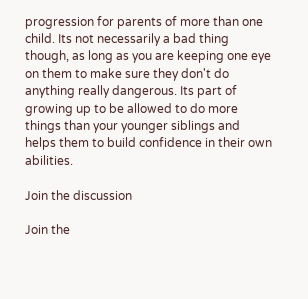progression for parents of more than one child. Its not necessarily a bad thing though, as long as you are keeping one eye on them to make sure they don't do anything really dangerous. Its part of growing up to be allowed to do more things than your younger siblings and helps them to build confidence in their own abilities.

Join the discussion

Join the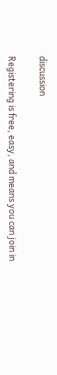discussion

Registering is free, easy, and means you can join in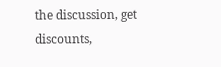the discussion, get discounts,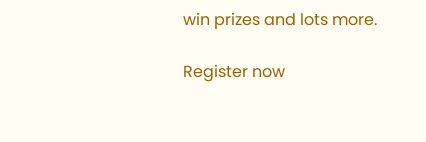win prizes and lots more.

Register now